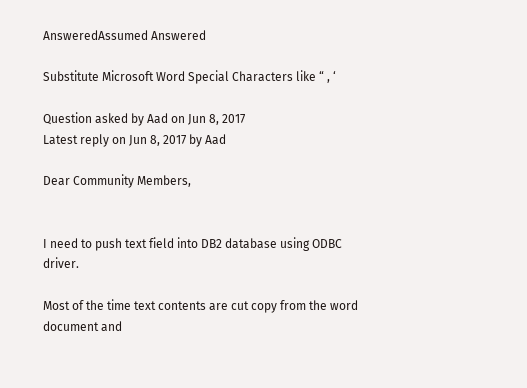AnsweredAssumed Answered

Substitute Microsoft Word Special Characters like “ , ‘

Question asked by Aad on Jun 8, 2017
Latest reply on Jun 8, 2017 by Aad

Dear Community Members,


I need to push text field into DB2 database using ODBC driver.

Most of the time text contents are cut copy from the word document and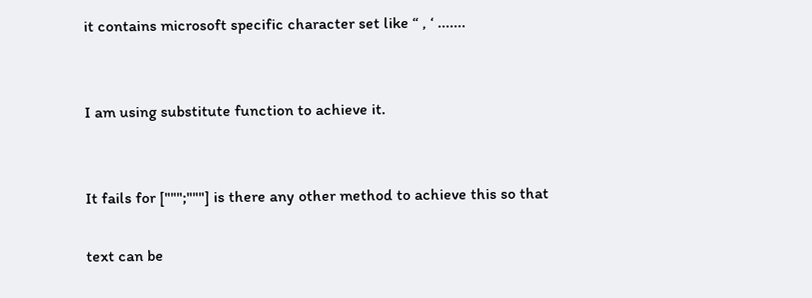it contains microsoft specific character set like “ , ‘ .......


I am using substitute function to achieve it.


It fails for [""";"""] is there any other method to achieve this so that

text can be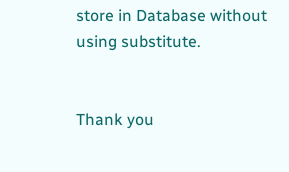store in Database without using substitute.


Thank you